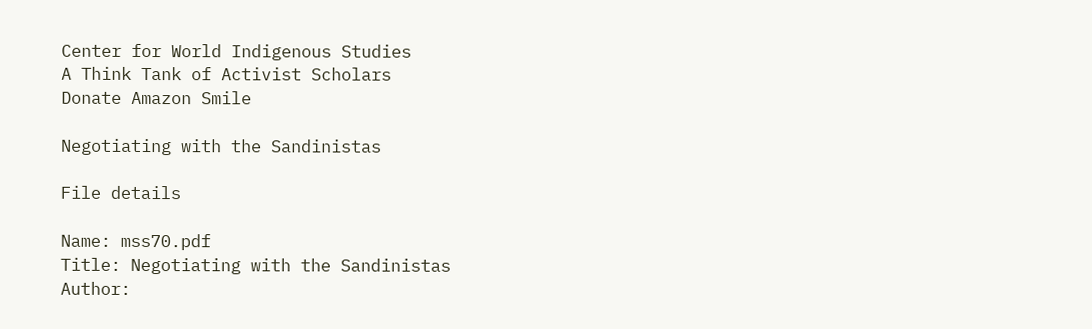Center for World Indigenous Studies
A Think Tank of Activist Scholars
Donate Amazon Smile

Negotiating with the Sandinistas

File details

Name: mss70.pdf
Title: Negotiating with the Sandinistas
Author: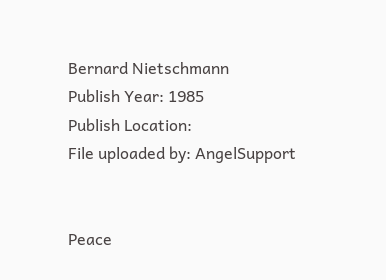Bernard Nietschmann
Publish Year: 1985
Publish Location:
File uploaded by: AngelSupport


Peace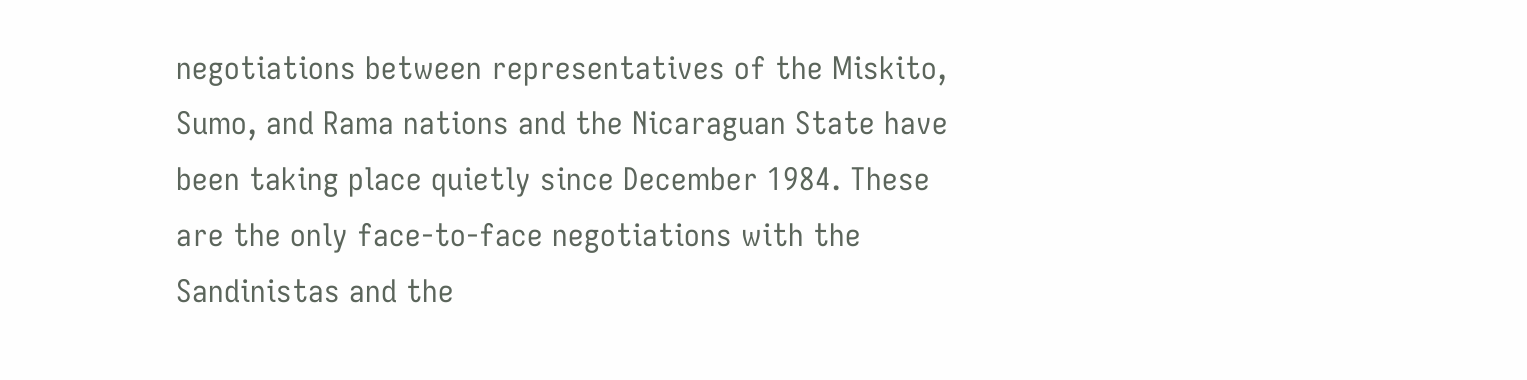negotiations between representatives of the Miskito, Sumo, and Rama nations and the Nicaraguan State have been taking place quietly since December 1984. These are the only face-to-face negotiations with the Sandinistas and the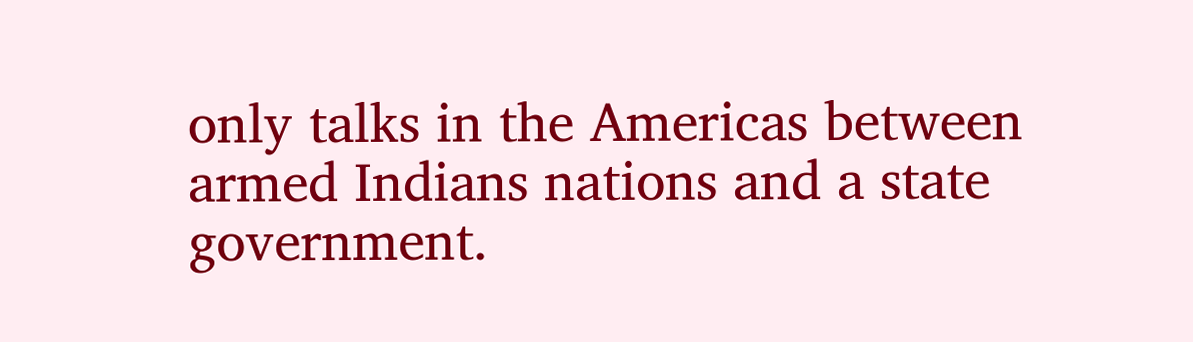only talks in the Americas between armed Indians nations and a state government.